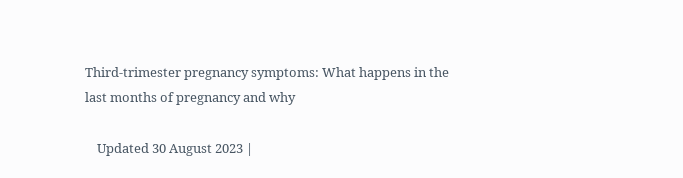Third-trimester pregnancy symptoms: What happens in the last months of pregnancy and why

    Updated 30 August 2023 |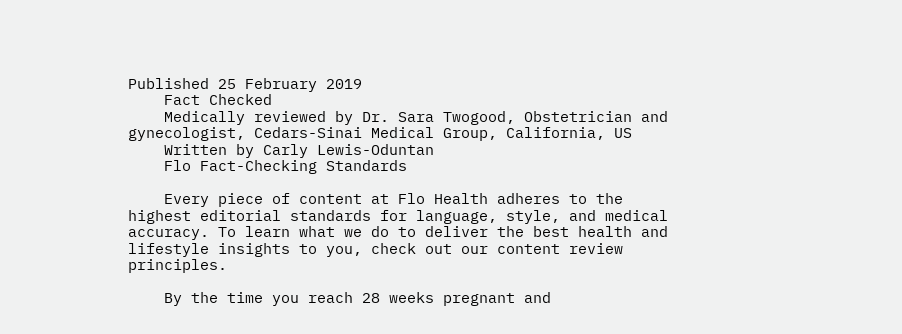Published 25 February 2019
    Fact Checked
    Medically reviewed by Dr. Sara Twogood, Obstetrician and gynecologist, Cedars-Sinai Medical Group, California, US
    Written by Carly Lewis-Oduntan
    Flo Fact-Checking Standards

    Every piece of content at Flo Health adheres to the highest editorial standards for language, style, and medical accuracy. To learn what we do to deliver the best health and lifestyle insights to you, check out our content review principles.

    By the time you reach 28 weeks pregnant and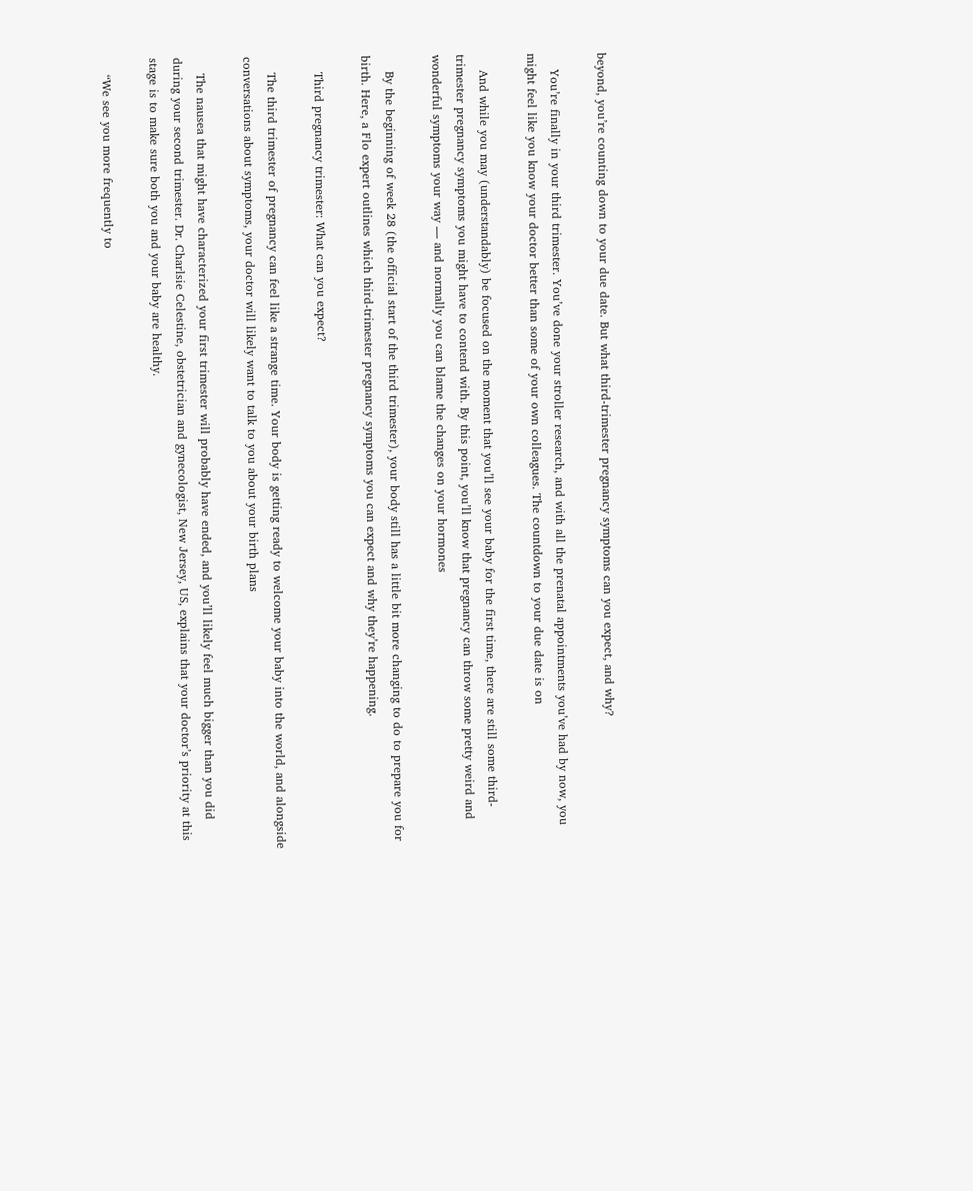beyond, you’re counting down to your due date. But what third-trimester pregnancy symptoms can you expect, and why?

    You’re finally in your third trimester. You’ve done your stroller research, and with all the prenatal appointments you’ve had by now, you might feel like you know your doctor better than some of your own colleagues. The countdown to your due date is on

    And while you may (understandably) be focused on the moment that you’ll see your baby for the first time, there are still some third-trimester pregnancy symptoms you might have to contend with. By this point, you’ll know that pregnancy can throw some pretty weird and wonderful symptoms your way — and normally you can blame the changes on your hormones

    By the beginning of week 28 (the official start of the third trimester), your body still has a little bit more changing to do to prepare you for birth. Here, a Flo expert outlines which third-trimester pregnancy symptoms you can expect and why they’re happening.

    Third pregnancy trimester: What can you expect?

    The third trimester of pregnancy can feel like a strange time. Your body is getting ready to welcome your baby into the world, and alongside conversations about symptoms, your doctor will likely want to talk to you about your birth plans

    The nausea that might have characterized your first trimester will probably have ended, and you’ll likely feel much bigger than you did during your second trimester. Dr. Charlsie Celestine, obstetrician and gynecologist, New Jersey, US, explains that your doctor’s priority at this stage is to make sure both you and your baby are healthy.

    “We see you more frequently to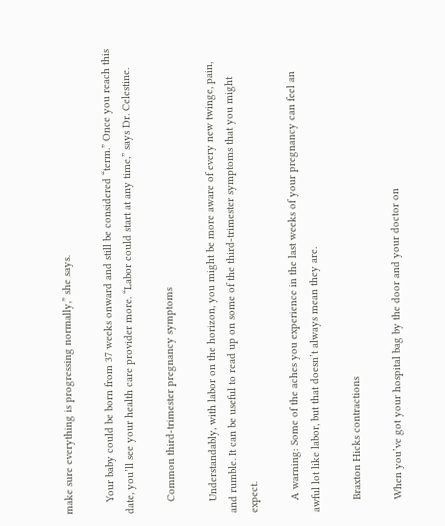make sure everything is progressing normally,” she says.

    Your baby could be born from 37 weeks onward and still be considered “term.” Once you reach this date, you’ll see your health care provider more. “Labor could start at any time,” says Dr. Celestine.

    Common third-trimester pregnancy symptoms

    Understandably, with labor on the horizon, you might be more aware of every new twinge, pain, and rumble. It can be useful to read up on some of the third-trimester symptoms that you might expect.

    A warning: Some of the aches you experience in the last weeks of your pregnancy can feel an awful lot like labor, but that doesn’t always mean they are.

    Braxton Hicks contractions

    When you’ve got your hospital bag by the door and your doctor on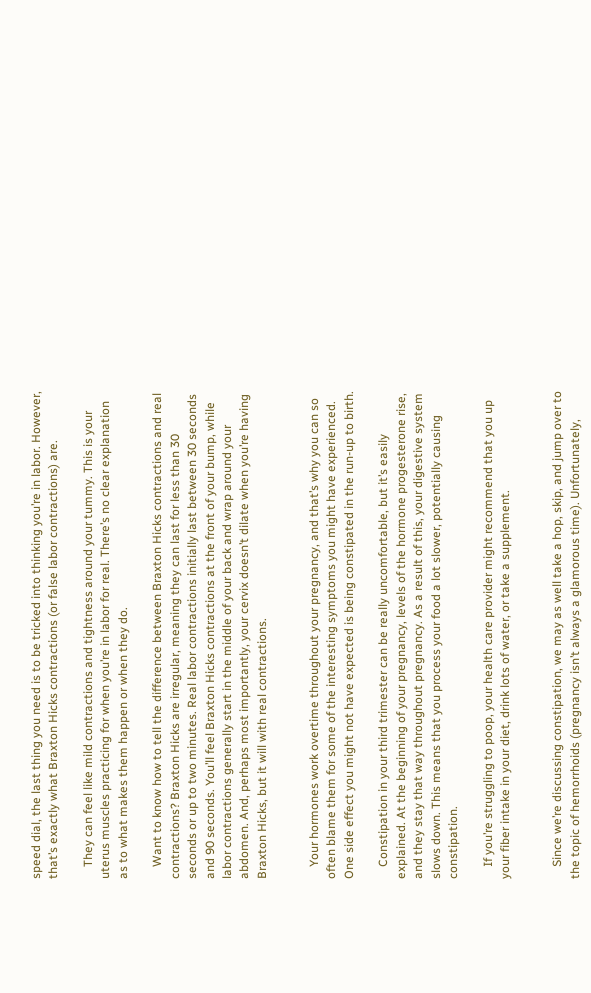speed dial, the last thing you need is to be tricked into thinking you’re in labor. However, that’s exactly what Braxton Hicks contractions (or false labor contractions) are.

    They can feel like mild contractions and tightness around your tummy. This is your uterus muscles practicing for when you’re in labor for real. There’s no clear explanation as to what makes them happen or when they do.

    Want to know how to tell the difference between Braxton Hicks contractions and real contractions? Braxton Hicks are irregular, meaning they can last for less than 30 seconds or up to two minutes. Real labor contractions initially last between 30 seconds and 90 seconds. You’ll feel Braxton Hicks contractions at the front of your bump, while labor contractions generally start in the middle of your back and wrap around your abdomen. And, perhaps most importantly, your cervix doesn’t dilate when you’re having Braxton Hicks, but it will with real contractions.


    Your hormones work overtime throughout your pregnancy, and that’s why you can so often blame them for some of the interesting symptoms you might have experienced. One side effect you might not have expected is being constipated in the run-up to birth.

    Constipation in your third trimester can be really uncomfortable, but it’s easily explained. At the beginning of your pregnancy, levels of the hormone progesterone rise, and they stay that way throughout pregnancy. As a result of this, your digestive system slows down. This means that you process your food a lot slower, potentially causing constipation.

    If you’re struggling to poop, your health care provider might recommend that you up your fiber intake in your diet, drink lots of water, or take a supplement.


    Since we’re discussing constipation, we may as well take a hop, skip, and jump over to the topic of hemorrhoids (pregnancy isn’t always a glamorous time). Unfortunately,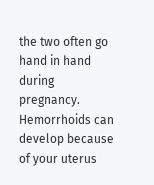the two often go hand in hand during pregnancy. Hemorrhoids can develop because of your uterus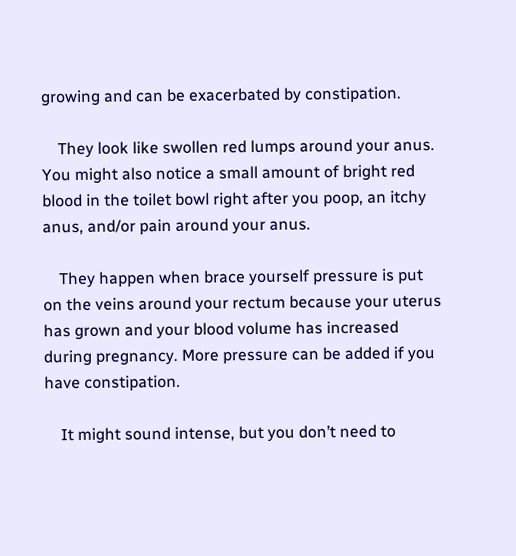growing and can be exacerbated by constipation.

    They look like swollen red lumps around your anus. You might also notice a small amount of bright red blood in the toilet bowl right after you poop, an itchy anus, and/or pain around your anus.

    They happen when brace yourself pressure is put on the veins around your rectum because your uterus has grown and your blood volume has increased during pregnancy. More pressure can be added if you have constipation.

    It might sound intense, but you don’t need to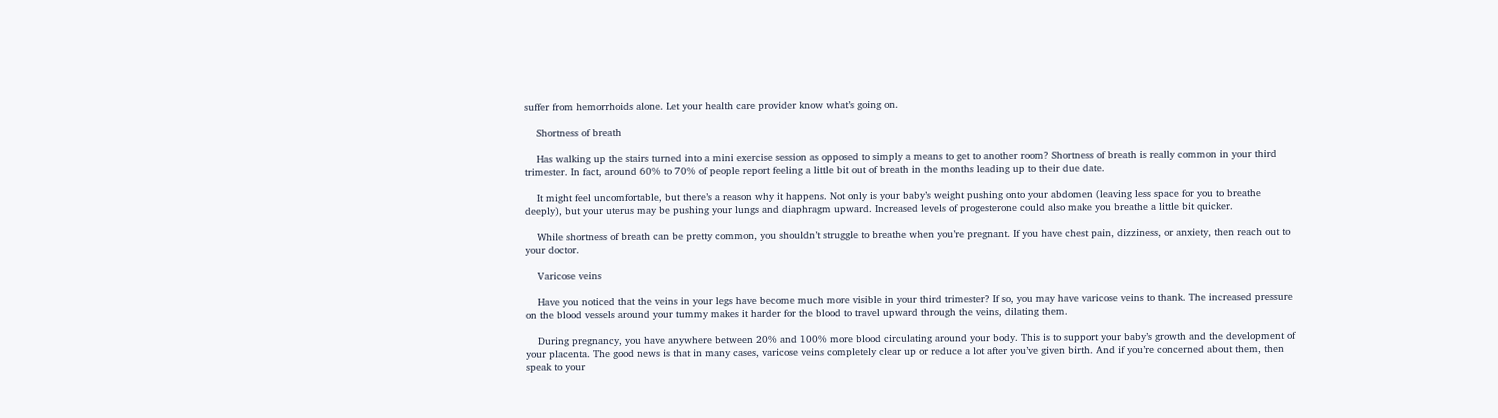suffer from hemorrhoids alone. Let your health care provider know what’s going on.

    Shortness of breath

    Has walking up the stairs turned into a mini exercise session as opposed to simply a means to get to another room? Shortness of breath is really common in your third trimester. In fact, around 60% to 70% of people report feeling a little bit out of breath in the months leading up to their due date.

    It might feel uncomfortable, but there’s a reason why it happens. Not only is your baby’s weight pushing onto your abdomen (leaving less space for you to breathe deeply), but your uterus may be pushing your lungs and diaphragm upward. Increased levels of progesterone could also make you breathe a little bit quicker.

    While shortness of breath can be pretty common, you shouldn’t struggle to breathe when you’re pregnant. If you have chest pain, dizziness, or anxiety, then reach out to your doctor.

    Varicose veins

    Have you noticed that the veins in your legs have become much more visible in your third trimester? If so, you may have varicose veins to thank. The increased pressure on the blood vessels around your tummy makes it harder for the blood to travel upward through the veins, dilating them.

    During pregnancy, you have anywhere between 20% and 100% more blood circulating around your body. This is to support your baby’s growth and the development of your placenta. The good news is that in many cases, varicose veins completely clear up or reduce a lot after you’ve given birth. And if you’re concerned about them, then speak to your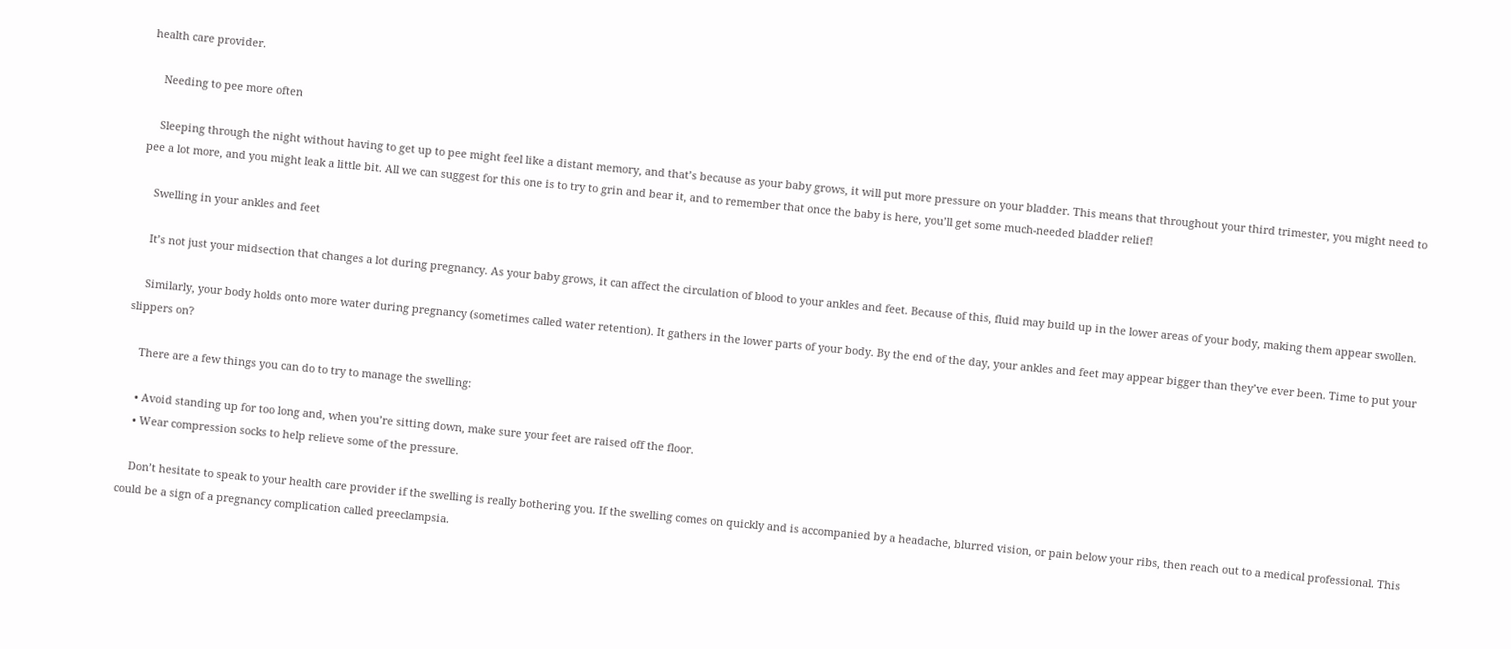health care provider.

    Needing to pee more often

    Sleeping through the night without having to get up to pee might feel like a distant memory, and that’s because as your baby grows, it will put more pressure on your bladder. This means that throughout your third trimester, you might need to pee a lot more, and you might leak a little bit. All we can suggest for this one is to try to grin and bear it, and to remember that once the baby is here, you’ll get some much-needed bladder relief!

    Swelling in your ankles and feet

    It’s not just your midsection that changes a lot during pregnancy. As your baby grows, it can affect the circulation of blood to your ankles and feet. Because of this, fluid may build up in the lower areas of your body, making them appear swollen.

    Similarly, your body holds onto more water during pregnancy (sometimes called water retention). It gathers in the lower parts of your body. By the end of the day, your ankles and feet may appear bigger than they’ve ever been. Time to put your slippers on?

    There are a few things you can do to try to manage the swelling:

    • Avoid standing up for too long and, when you’re sitting down, make sure your feet are raised off the floor.
    • Wear compression socks to help relieve some of the pressure.

    Don’t hesitate to speak to your health care provider if the swelling is really bothering you. If the swelling comes on quickly and is accompanied by a headache, blurred vision, or pain below your ribs, then reach out to a medical professional. This could be a sign of a pregnancy complication called preeclampsia.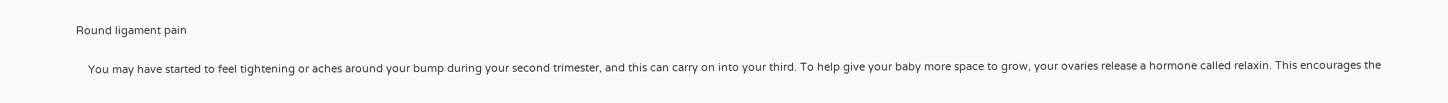Round ligament pain

    You may have started to feel tightening or aches around your bump during your second trimester, and this can carry on into your third. To help give your baby more space to grow, your ovaries release a hormone called relaxin. This encourages the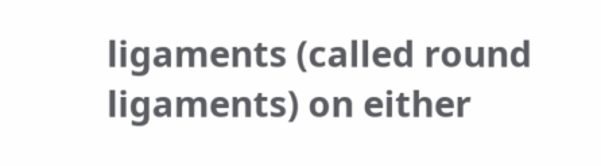ligaments (called round ligaments) on either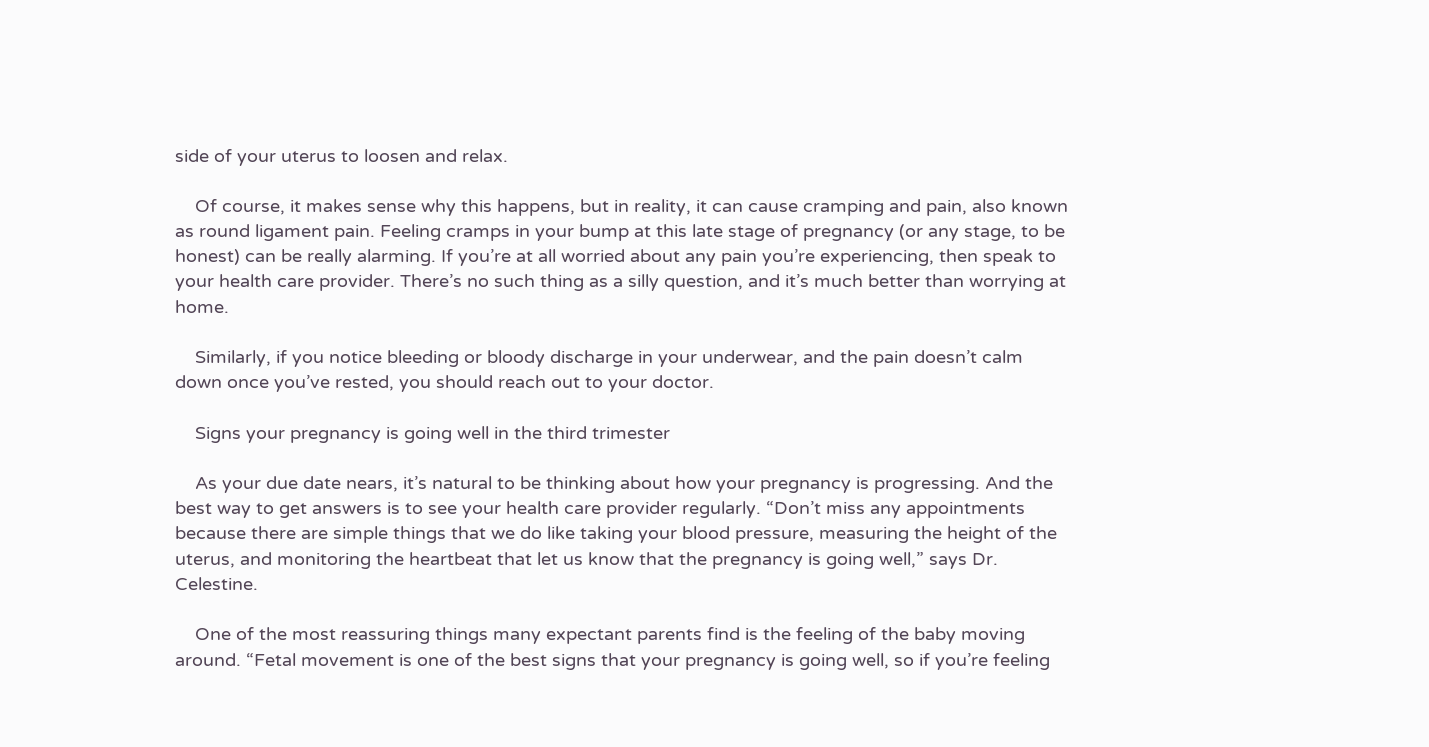side of your uterus to loosen and relax.

    Of course, it makes sense why this happens, but in reality, it can cause cramping and pain, also known as round ligament pain. Feeling cramps in your bump at this late stage of pregnancy (or any stage, to be honest) can be really alarming. If you’re at all worried about any pain you’re experiencing, then speak to your health care provider. There’s no such thing as a silly question, and it’s much better than worrying at home.

    Similarly, if you notice bleeding or bloody discharge in your underwear, and the pain doesn’t calm down once you’ve rested, you should reach out to your doctor.

    Signs your pregnancy is going well in the third trimester

    As your due date nears, it’s natural to be thinking about how your pregnancy is progressing. And the best way to get answers is to see your health care provider regularly. “Don’t miss any appointments because there are simple things that we do like taking your blood pressure, measuring the height of the uterus, and monitoring the heartbeat that let us know that the pregnancy is going well,” says Dr. Celestine.

    One of the most reassuring things many expectant parents find is the feeling of the baby moving around. “Fetal movement is one of the best signs that your pregnancy is going well, so if you’re feeling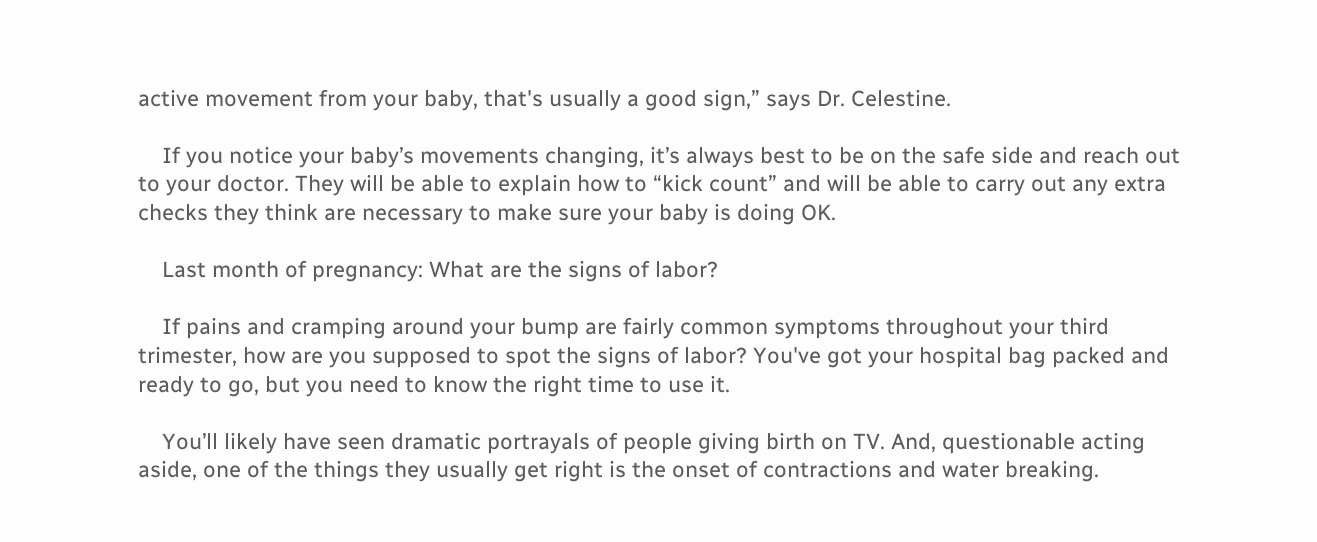active movement from your baby, that's usually a good sign,” says Dr. Celestine.

    If you notice your baby’s movements changing, it’s always best to be on the safe side and reach out to your doctor. They will be able to explain how to “kick count” and will be able to carry out any extra checks they think are necessary to make sure your baby is doing OK.

    Last month of pregnancy: What are the signs of labor?

    If pains and cramping around your bump are fairly common symptoms throughout your third trimester, how are you supposed to spot the signs of labor? You've got your hospital bag packed and ready to go, but you need to know the right time to use it.

    You’ll likely have seen dramatic portrayals of people giving birth on TV. And, questionable acting aside, one of the things they usually get right is the onset of contractions and water breaking.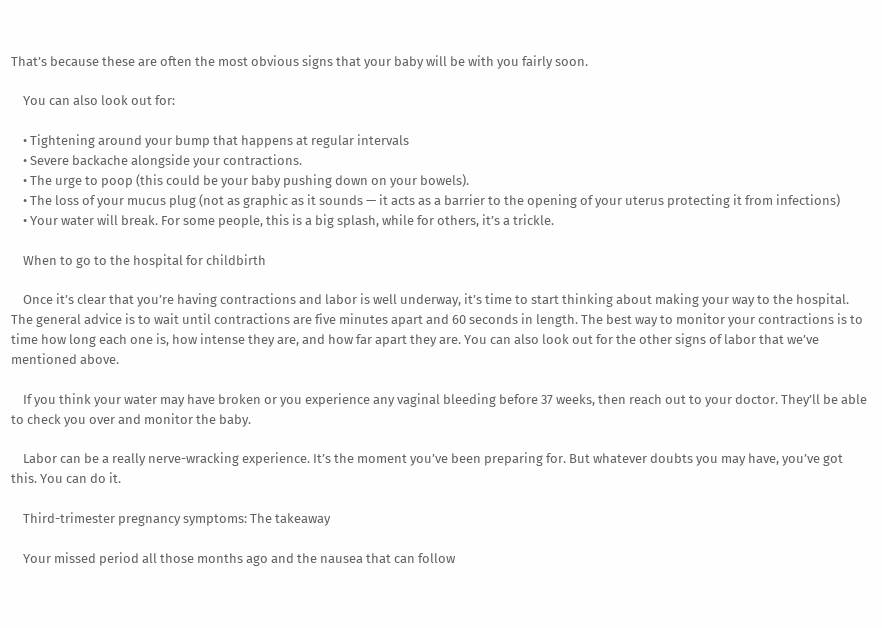That’s because these are often the most obvious signs that your baby will be with you fairly soon.

    You can also look out for:

    • Tightening around your bump that happens at regular intervals
    • Severe backache alongside your contractions.
    • The urge to poop (this could be your baby pushing down on your bowels).
    • The loss of your mucus plug (not as graphic as it sounds — it acts as a barrier to the opening of your uterus protecting it from infections)
    • Your water will break. For some people, this is a big splash, while for others, it’s a trickle.

    When to go to the hospital for childbirth

    Once it’s clear that you’re having contractions and labor is well underway, it’s time to start thinking about making your way to the hospital. The general advice is to wait until contractions are five minutes apart and 60 seconds in length. The best way to monitor your contractions is to time how long each one is, how intense they are, and how far apart they are. You can also look out for the other signs of labor that we’ve mentioned above.

    If you think your water may have broken or you experience any vaginal bleeding before 37 weeks, then reach out to your doctor. They’ll be able to check you over and monitor the baby.

    Labor can be a really nerve-wracking experience. It’s the moment you’ve been preparing for. But whatever doubts you may have, you’ve got this. You can do it.

    Third-trimester pregnancy symptoms: The takeaway

    Your missed period all those months ago and the nausea that can follow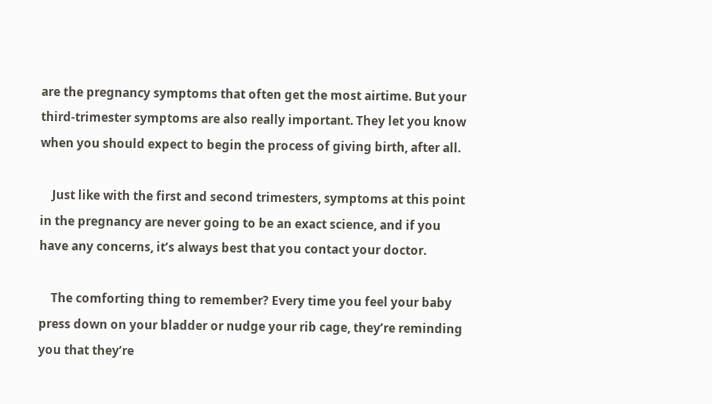are the pregnancy symptoms that often get the most airtime. But your third-trimester symptoms are also really important. They let you know when you should expect to begin the process of giving birth, after all.

    Just like with the first and second trimesters, symptoms at this point in the pregnancy are never going to be an exact science, and if you have any concerns, it’s always best that you contact your doctor.

    The comforting thing to remember? Every time you feel your baby press down on your bladder or nudge your rib cage, they’re reminding you that they’re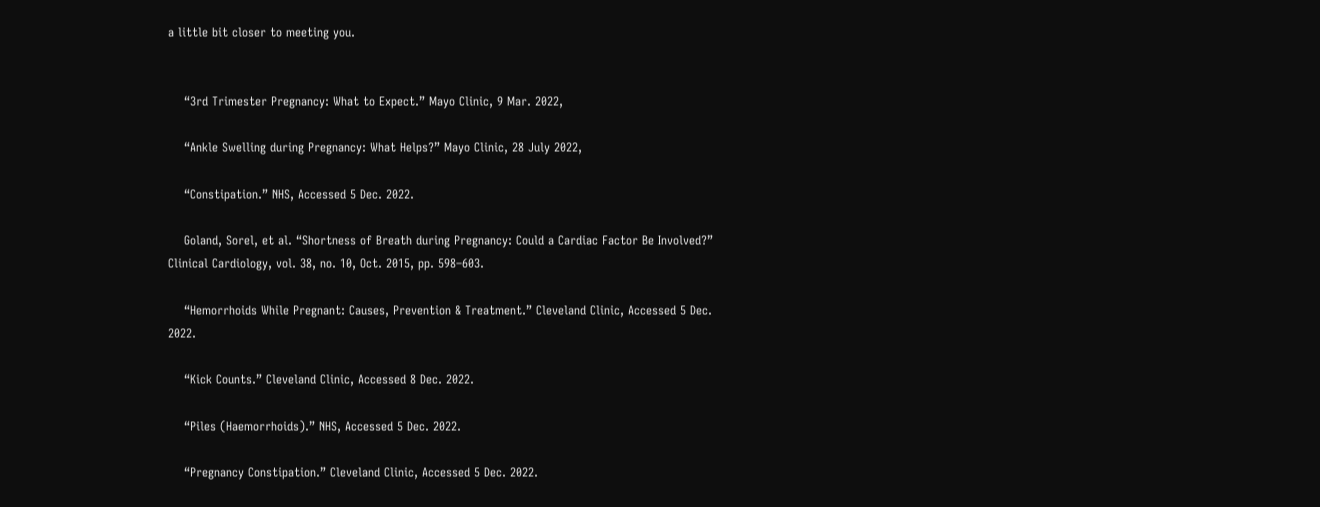a little bit closer to meeting you.


    “3rd Trimester Pregnancy: What to Expect.” Mayo Clinic, 9 Mar. 2022,

    “Ankle Swelling during Pregnancy: What Helps?” Mayo Clinic, 28 July 2022,

    “Constipation.” NHS, Accessed 5 Dec. 2022.

    Goland, Sorel, et al. “Shortness of Breath during Pregnancy: Could a Cardiac Factor Be Involved?” Clinical Cardiology, vol. 38, no. 10, Oct. 2015, pp. 598–603.

    “Hemorrhoids While Pregnant: Causes, Prevention & Treatment.” Cleveland Clinic, Accessed 5 Dec. 2022.

    “Kick Counts.” Cleveland Clinic, Accessed 8 Dec. 2022.

    “Piles (Haemorrhoids).” NHS, Accessed 5 Dec. 2022.

    “Pregnancy Constipation.” Cleveland Clinic, Accessed 5 Dec. 2022.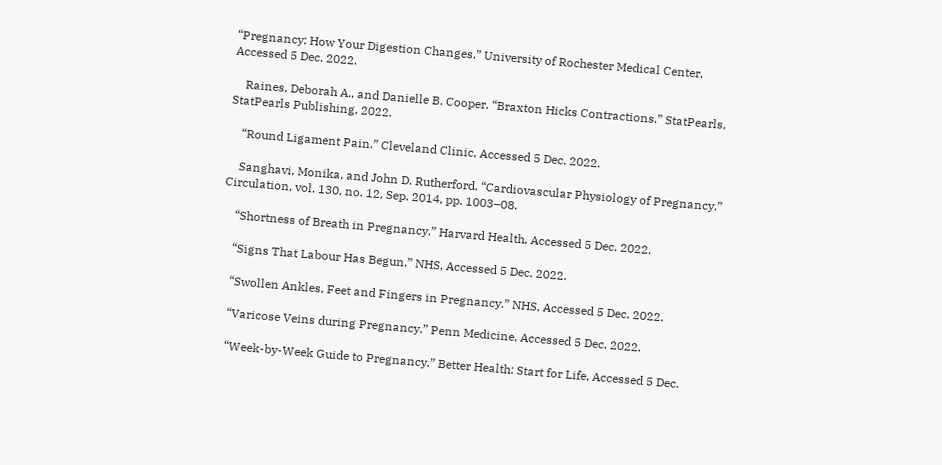“Pregnancy: How Your Digestion Changes.” University of Rochester Medical Center, Accessed 5 Dec. 2022.

    Raines, Deborah A., and Danielle B. Cooper. “Braxton Hicks Contractions.” StatPearls, StatPearls Publishing, 2022.

    “Round Ligament Pain.” Cleveland Clinic, Accessed 5 Dec. 2022.

    Sanghavi, Monika, and John D. Rutherford. “Cardiovascular Physiology of Pregnancy.” Circulation, vol. 130, no. 12, Sep. 2014, pp. 1003–08.

    “Shortness of Breath in Pregnancy.” Harvard Health, Accessed 5 Dec. 2022.

    “Signs That Labour Has Begun.” NHS, Accessed 5 Dec. 2022.

    “Swollen Ankles, Feet and Fingers in Pregnancy.” NHS, Accessed 5 Dec. 2022.

    “Varicose Veins during Pregnancy.” Penn Medicine, Accessed 5 Dec. 2022.

    “Week-by-Week Guide to Pregnancy.” Better Health: Start for Life, Accessed 5 Dec.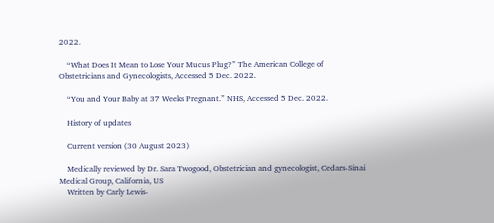2022.

    “What Does It Mean to Lose Your Mucus Plug?” The American College of Obstetricians and Gynecologists, Accessed 5 Dec. 2022.

    “You and Your Baby at 37 Weeks Pregnant.” NHS, Accessed 5 Dec. 2022.

    History of updates

    Current version (30 August 2023)

    Medically reviewed by Dr. Sara Twogood, Obstetrician and gynecologist, Cedars-Sinai Medical Group, California, US
    Written by Carly Lewis-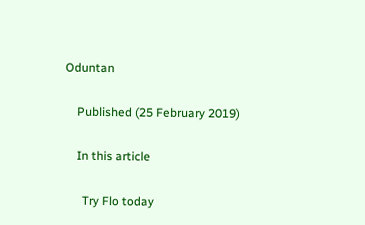Oduntan

    Published (25 February 2019)

    In this article

      Try Flo today